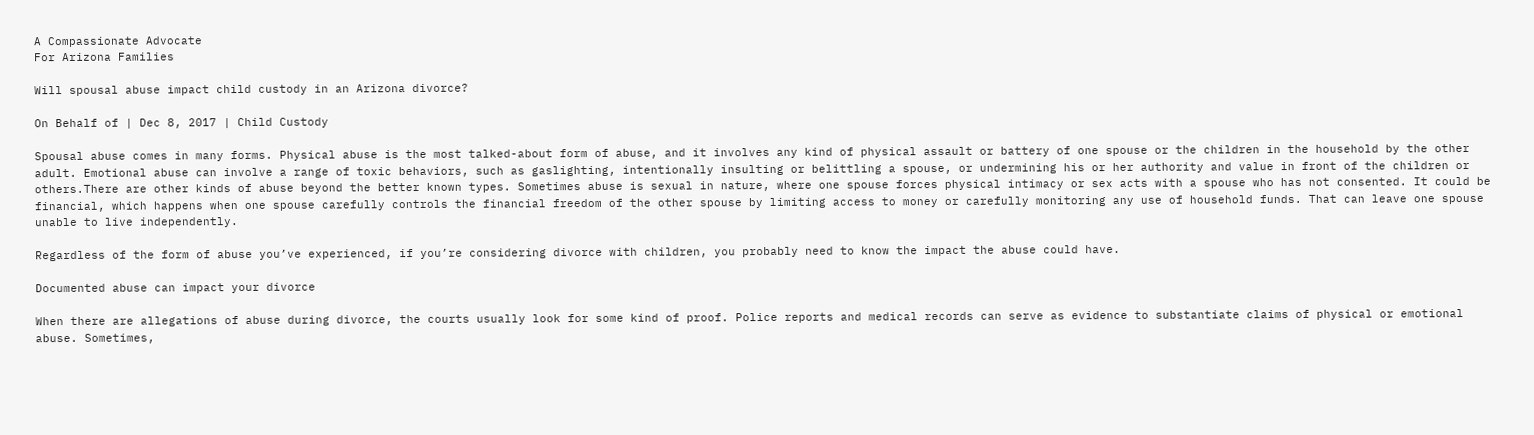A Compassionate Advocate
For Arizona Families

Will spousal abuse impact child custody in an Arizona divorce?

On Behalf of | Dec 8, 2017 | Child Custody

Spousal abuse comes in many forms. Physical abuse is the most talked-about form of abuse, and it involves any kind of physical assault or battery of one spouse or the children in the household by the other adult. Emotional abuse can involve a range of toxic behaviors, such as gaslighting, intentionally insulting or belittling a spouse, or undermining his or her authority and value in front of the children or others.There are other kinds of abuse beyond the better known types. Sometimes abuse is sexual in nature, where one spouse forces physical intimacy or sex acts with a spouse who has not consented. It could be financial, which happens when one spouse carefully controls the financial freedom of the other spouse by limiting access to money or carefully monitoring any use of household funds. That can leave one spouse unable to live independently.

Regardless of the form of abuse you’ve experienced, if you’re considering divorce with children, you probably need to know the impact the abuse could have.

Documented abuse can impact your divorce

When there are allegations of abuse during divorce, the courts usually look for some kind of proof. Police reports and medical records can serve as evidence to substantiate claims of physical or emotional abuse. Sometimes,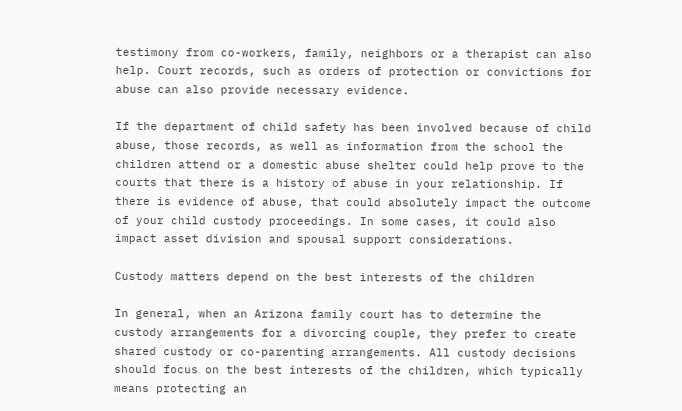testimony from co-workers, family, neighbors or a therapist can also help. Court records, such as orders of protection or convictions for abuse can also provide necessary evidence.

If the department of child safety has been involved because of child abuse, those records, as well as information from the school the children attend or a domestic abuse shelter could help prove to the courts that there is a history of abuse in your relationship. If there is evidence of abuse, that could absolutely impact the outcome of your child custody proceedings. In some cases, it could also impact asset division and spousal support considerations.

Custody matters depend on the best interests of the children

In general, when an Arizona family court has to determine the custody arrangements for a divorcing couple, they prefer to create shared custody or co-parenting arrangements. All custody decisions should focus on the best interests of the children, which typically means protecting an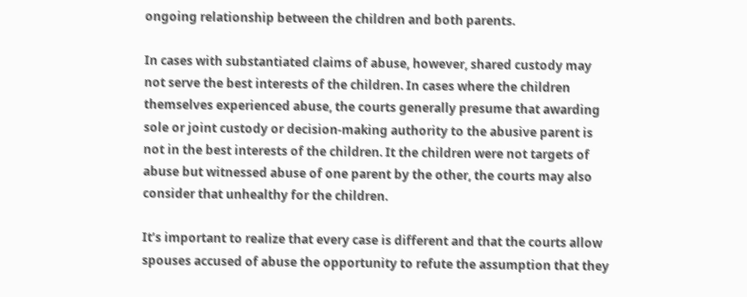ongoing relationship between the children and both parents.

In cases with substantiated claims of abuse, however, shared custody may not serve the best interests of the children. In cases where the children themselves experienced abuse, the courts generally presume that awarding sole or joint custody or decision-making authority to the abusive parent is not in the best interests of the children. It the children were not targets of abuse but witnessed abuse of one parent by the other, the courts may also consider that unhealthy for the children.

It’s important to realize that every case is different and that the courts allow spouses accused of abuse the opportunity to refute the assumption that they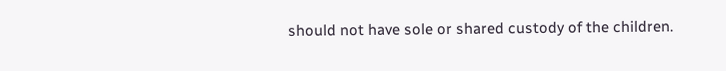should not have sole or shared custody of the children.